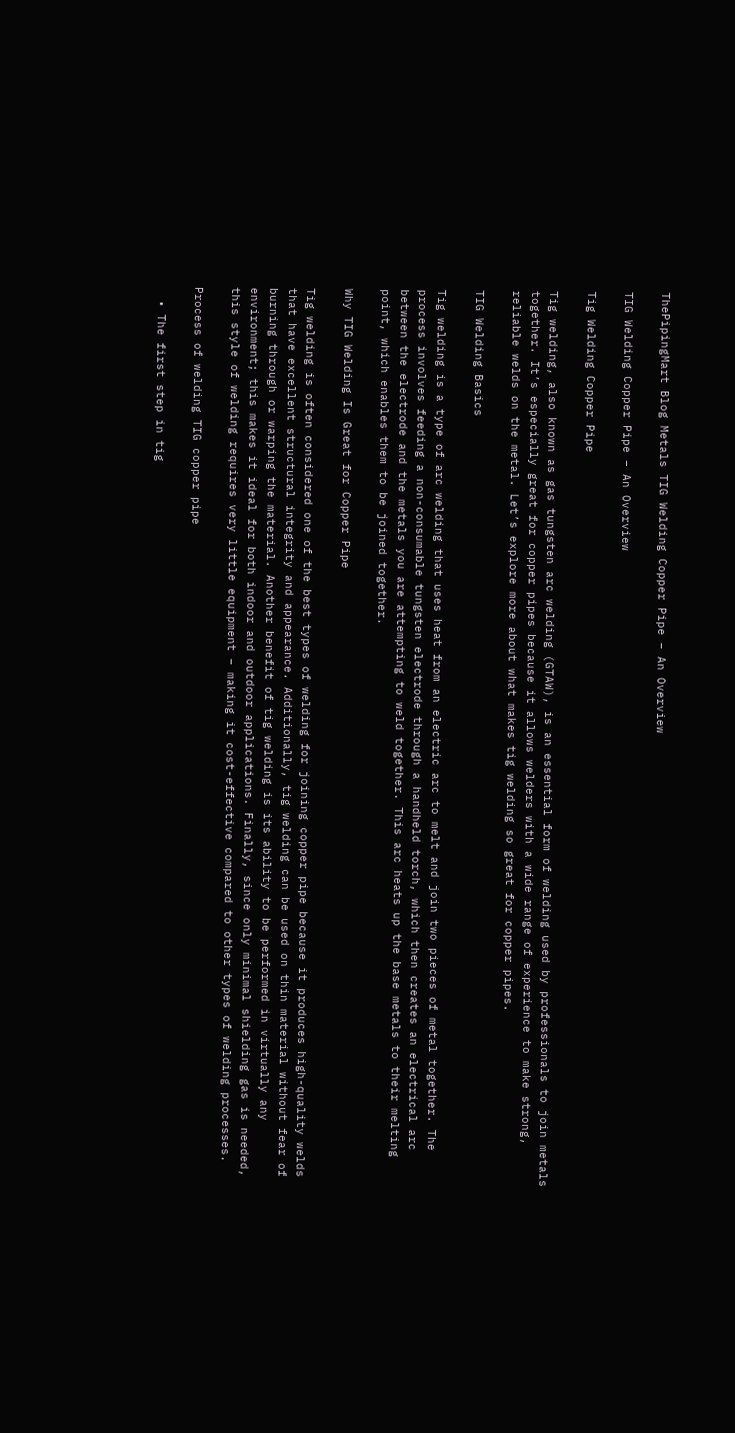ThePipingMart Blog Metals TIG Welding Copper Pipe – An Overview

TIG Welding Copper Pipe – An Overview

Tig Welding Copper Pipe

Tig welding, also known as gas tungsten arc welding (GTAW), is an essential form of welding used by professionals to join metals together. It’s especially great for copper pipes because it allows welders with a wide range of experience to make strong, reliable welds on the metal. Let’s explore more about what makes tig welding so great for copper pipes.

TIG Welding Basics

Tig welding is a type of arc welding that uses heat from an electric arc to melt and join two pieces of metal together. The process involves feeding a non-consumable tungsten electrode through a handheld torch, which then creates an electrical arc between the electrode and the metals you are attempting to weld together. This arc heats up the base metals to their melting point, which enables them to be joined together.

Why TIG Welding Is Great for Copper Pipe

Tig welding is often considered one of the best types of welding for joining copper pipe because it produces high-quality welds that have excellent structural integrity and appearance. Additionally, tig welding can be used on thin material without fear of burning through or warping the material. Another benefit of tig welding is its ability to be performed in virtually any environment; this makes it ideal for both indoor and outdoor applications. Finally, since only minimal shielding gas is needed, this style of welding requires very little equipment – making it cost-effective compared to other types of welding processes.

Process of welding TIG copper pipe

  • The first step in tig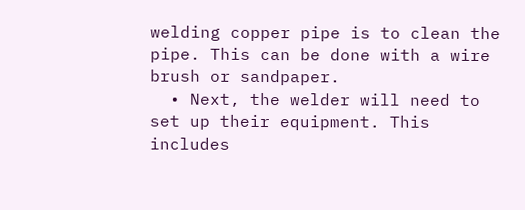welding copper pipe is to clean the pipe. This can be done with a wire brush or sandpaper.
  • Next, the welder will need to set up their equipment. This includes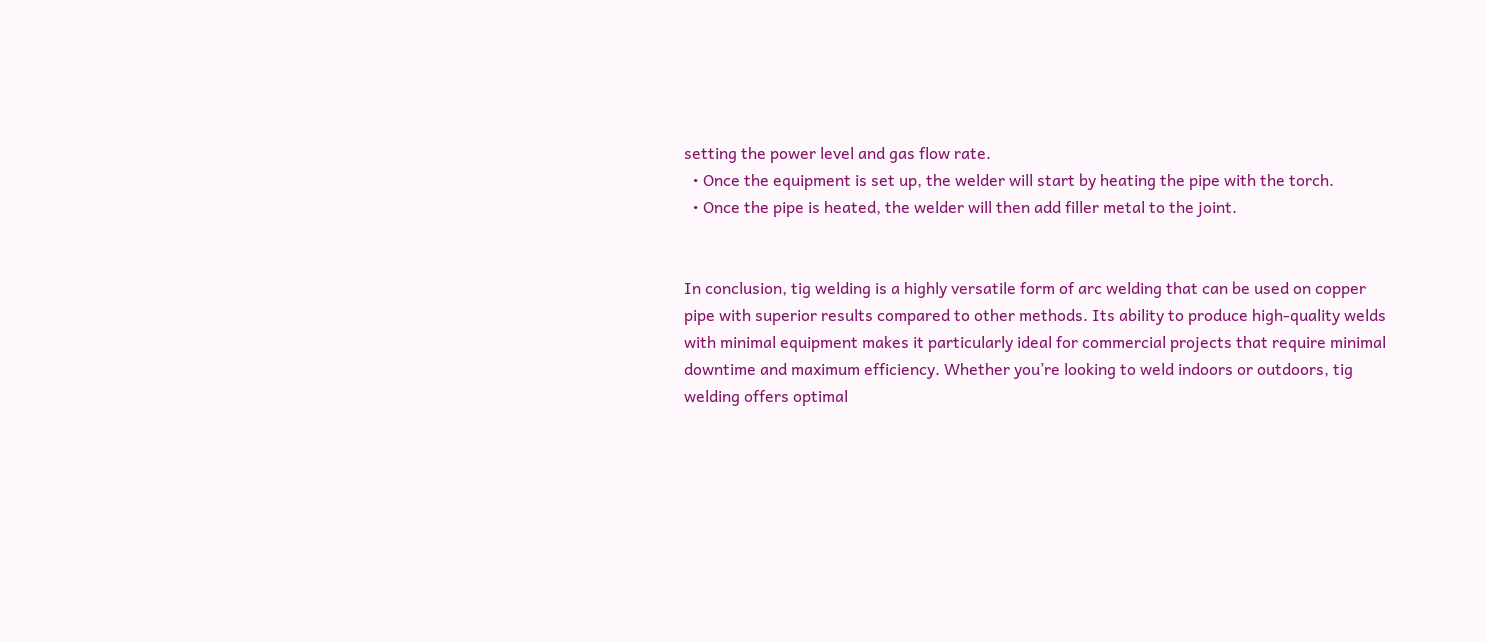setting the power level and gas flow rate.
  • Once the equipment is set up, the welder will start by heating the pipe with the torch.
  • Once the pipe is heated, the welder will then add filler metal to the joint.


In conclusion, tig welding is a highly versatile form of arc welding that can be used on copper pipe with superior results compared to other methods. Its ability to produce high-quality welds with minimal equipment makes it particularly ideal for commercial projects that require minimal downtime and maximum efficiency. Whether you’re looking to weld indoors or outdoors, tig welding offers optimal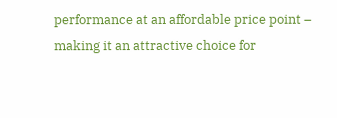performance at an affordable price point – making it an attractive choice for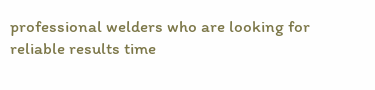professional welders who are looking for reliable results time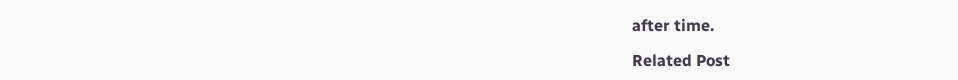after time.

Related Post